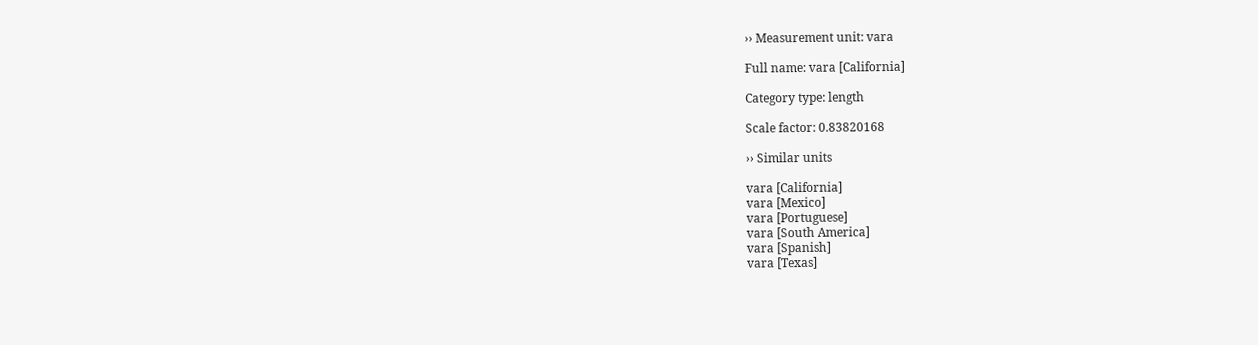›› Measurement unit: vara

Full name: vara [California]

Category type: length

Scale factor: 0.83820168

›› Similar units

vara [California]
vara [Mexico]
vara [Portuguese]
vara [South America]
vara [Spanish]
vara [Texas]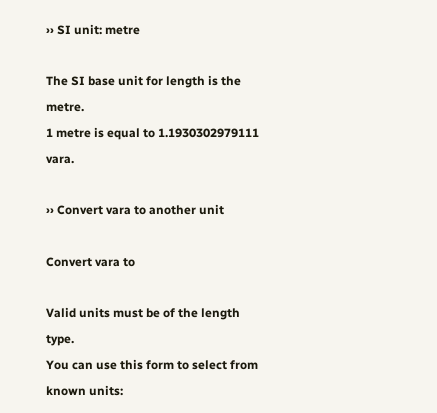›› SI unit: metre

The SI base unit for length is the metre.
1 metre is equal to 1.1930302979111 vara.

›› Convert vara to another unit

Convert vara to

Valid units must be of the length type.
You can use this form to select from known units: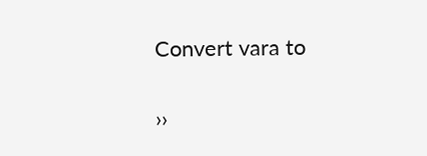Convert vara to

››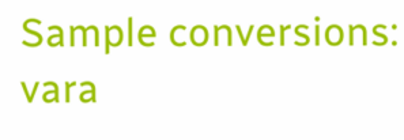Sample conversions: vara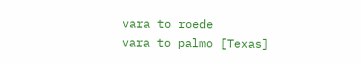vara to roede
vara to palmo [Texas]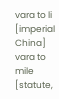vara to li [imperial China]
vara to mile [statute,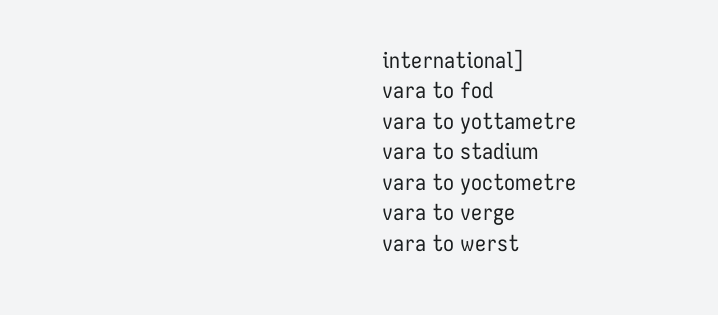international]
vara to fod
vara to yottametre
vara to stadium
vara to yoctometre
vara to verge
vara to werst